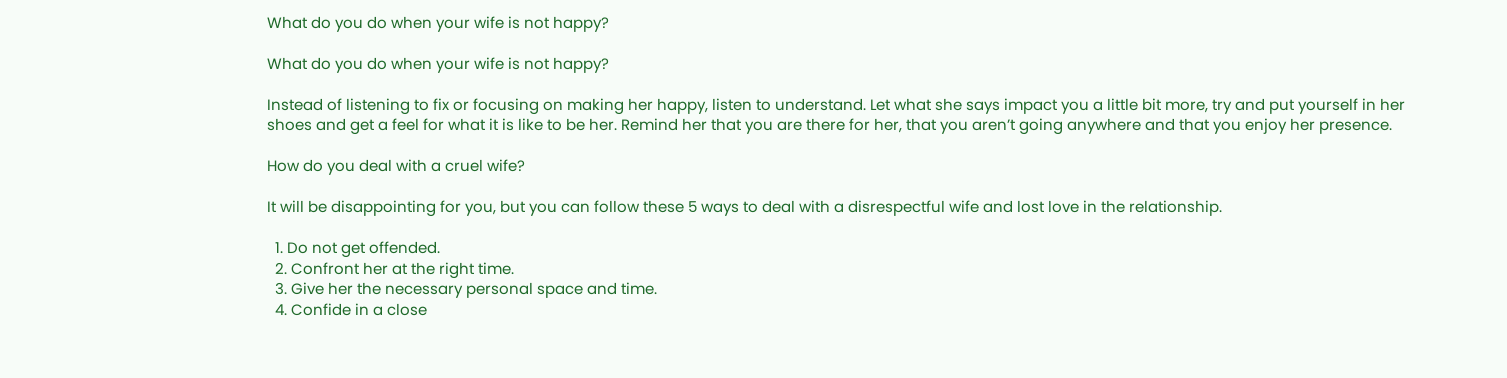What do you do when your wife is not happy?

What do you do when your wife is not happy?

Instead of listening to fix or focusing on making her happy, listen to understand. Let what she says impact you a little bit more, try and put yourself in her shoes and get a feel for what it is like to be her. Remind her that you are there for her, that you aren’t going anywhere and that you enjoy her presence.

How do you deal with a cruel wife?

It will be disappointing for you, but you can follow these 5 ways to deal with a disrespectful wife and lost love in the relationship.

  1. Do not get offended.
  2. Confront her at the right time.
  3. Give her the necessary personal space and time.
  4. Confide in a close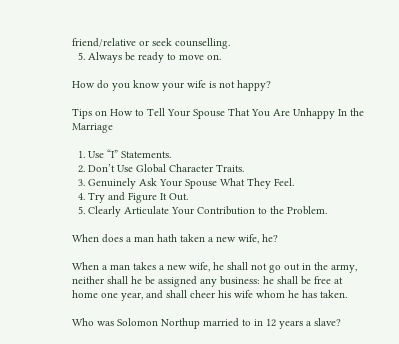friend/relative or seek counselling.
  5. Always be ready to move on.

How do you know your wife is not happy?

Tips on How to Tell Your Spouse That You Are Unhappy In the Marriage

  1. Use “I” Statements.
  2. Don’t Use Global Character Traits.
  3. Genuinely Ask Your Spouse What They Feel.
  4. Try and Figure It Out.
  5. Clearly Articulate Your Contribution to the Problem.

When does a man hath taken a new wife, he?

When a man takes a new wife, he shall not go out in the army, neither shall he be assigned any business: he shall be free at home one year, and shall cheer his wife whom he has taken.

Who was Solomon Northup married to in 12 years a slave?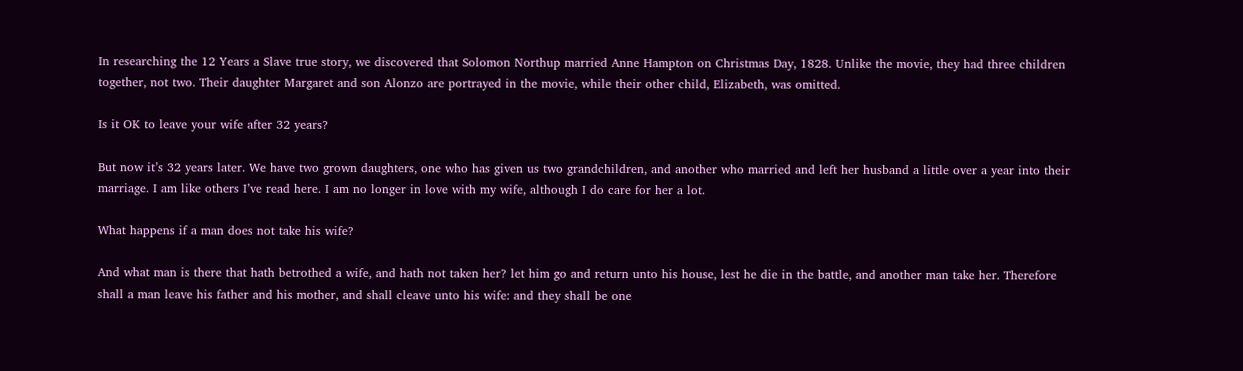In researching the 12 Years a Slave true story, we discovered that Solomon Northup married Anne Hampton on Christmas Day, 1828. Unlike the movie, they had three children together, not two. Their daughter Margaret and son Alonzo are portrayed in the movie, while their other child, Elizabeth, was omitted.

Is it OK to leave your wife after 32 years?

But now it’s 32 years later. We have two grown daughters, one who has given us two grandchildren, and another who married and left her husband a little over a year into their marriage. I am like others I’ve read here. I am no longer in love with my wife, although I do care for her a lot.

What happens if a man does not take his wife?

And what man is there that hath betrothed a wife, and hath not taken her? let him go and return unto his house, lest he die in the battle, and another man take her. Therefore shall a man leave his father and his mother, and shall cleave unto his wife: and they shall be one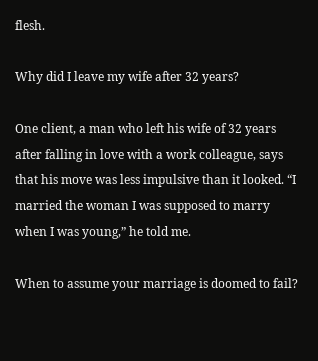flesh.

Why did I leave my wife after 32 years?

One client, a man who left his wife of 32 years after falling in love with a work colleague, says that his move was less impulsive than it looked. “I married the woman I was supposed to marry when I was young,” he told me.

When to assume your marriage is doomed to fail?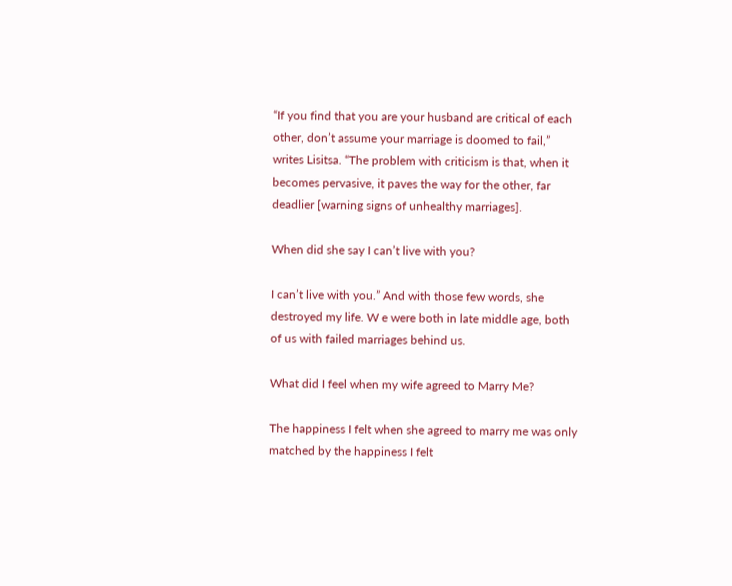“If you find that you are your husband are critical of each other, don’t assume your marriage is doomed to fail,” writes Lisitsa. “The problem with criticism is that, when it becomes pervasive, it paves the way for the other, far deadlier [warning signs of unhealthy marriages].

When did she say I can’t live with you?

I can’t live with you.” And with those few words, she destroyed my life. W e were both in late middle age, both of us with failed marriages behind us.

What did I feel when my wife agreed to Marry Me?

The happiness I felt when she agreed to marry me was only matched by the happiness I felt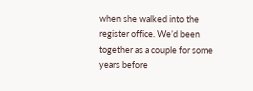when she walked into the register office. We’d been together as a couple for some years before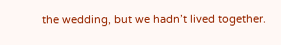the wedding, but we hadn’t lived together.